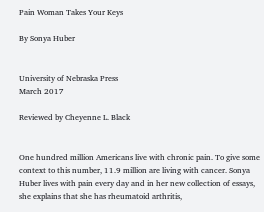Pain Woman Takes Your Keys

By Sonya Huber


University of Nebraska Press
March 2017

Reviewed by Cheyenne L. Black


One hundred million Americans live with chronic pain. To give some context to this number, 11.9 million are living with cancer. Sonya Huber lives with pain every day and in her new collection of essays, she explains that she has rheumatoid arthritis,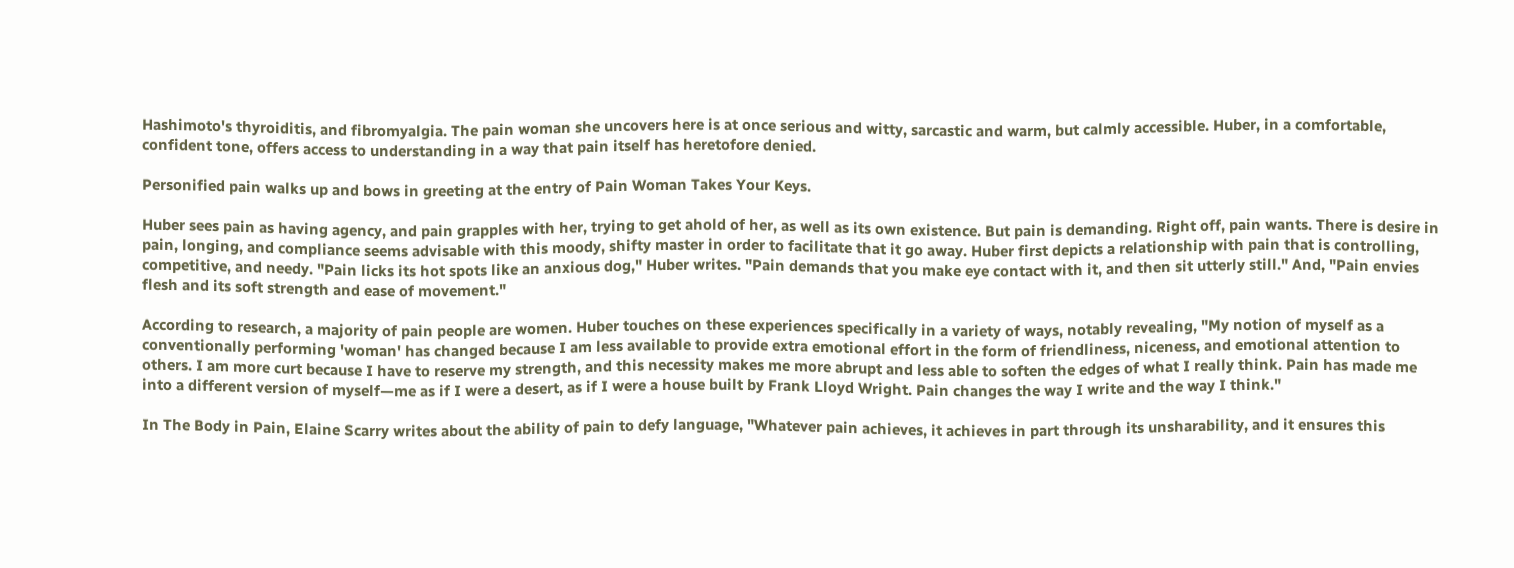Hashimoto's thyroiditis, and fibromyalgia. The pain woman she uncovers here is at once serious and witty, sarcastic and warm, but calmly accessible. Huber, in a comfortable, confident tone, offers access to understanding in a way that pain itself has heretofore denied.

Personified pain walks up and bows in greeting at the entry of Pain Woman Takes Your Keys.

Huber sees pain as having agency, and pain grapples with her, trying to get ahold of her, as well as its own existence. But pain is demanding. Right off, pain wants. There is desire in pain, longing, and compliance seems advisable with this moody, shifty master in order to facilitate that it go away. Huber first depicts a relationship with pain that is controlling, competitive, and needy. "Pain licks its hot spots like an anxious dog," Huber writes. "Pain demands that you make eye contact with it, and then sit utterly still." And, "Pain envies flesh and its soft strength and ease of movement."

According to research, a majority of pain people are women. Huber touches on these experiences specifically in a variety of ways, notably revealing, "My notion of myself as a conventionally performing 'woman' has changed because I am less available to provide extra emotional effort in the form of friendliness, niceness, and emotional attention to others. I am more curt because I have to reserve my strength, and this necessity makes me more abrupt and less able to soften the edges of what I really think. Pain has made me into a different version of myself—me as if I were a desert, as if I were a house built by Frank Lloyd Wright. Pain changes the way I write and the way I think."

In The Body in Pain, Elaine Scarry writes about the ability of pain to defy language, "Whatever pain achieves, it achieves in part through its unsharability, and it ensures this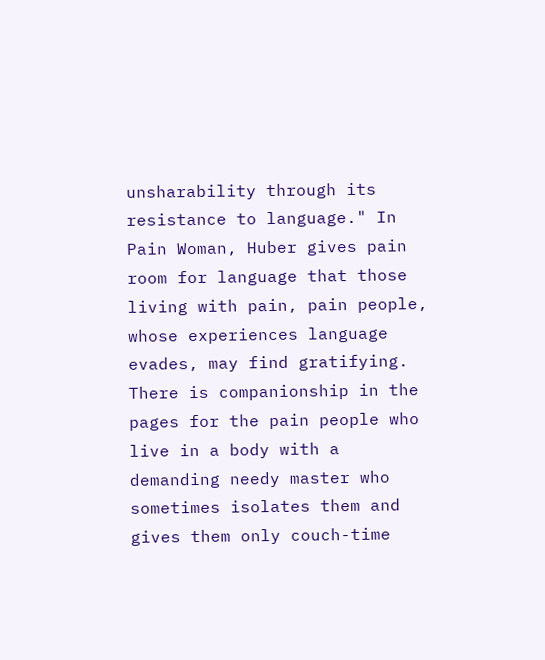unsharability through its resistance to language." In Pain Woman, Huber gives pain room for language that those living with pain, pain people, whose experiences language evades, may find gratifying. There is companionship in the pages for the pain people who live in a body with a demanding needy master who sometimes isolates them and gives them only couch-time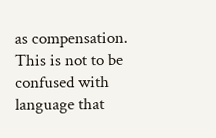as compensation. This is not to be confused with language that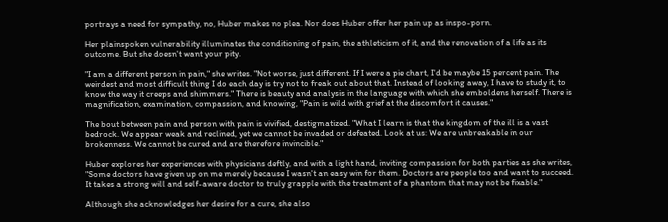portrays a need for sympathy, no, Huber makes no plea. Nor does Huber offer her pain up as inspo-porn.

Her plainspoken vulnerability illuminates the conditioning of pain, the athleticism of it, and the renovation of a life as its outcome. But she doesn't want your pity.

"I am a different person in pain," she writes. "Not worse, just different. If I were a pie chart, I'd be maybe 15 percent pain. The weirdest and most difficult thing I do each day is try not to freak out about that. Instead of looking away, I have to study it, to know the way it creeps and shimmers." There is beauty and analysis in the language with which she emboldens herself. There is magnification, examination, compassion, and knowing, "Pain is wild with grief at the discomfort it causes."

The bout between pain and person with pain is vivified, destigmatized. "What I learn is that the kingdom of the ill is a vast bedrock. We appear weak and reclined, yet we cannot be invaded or defeated. Look at us: We are unbreakable in our brokenness. We cannot be cured and are therefore invincible."

Huber explores her experiences with physicians deftly, and with a light hand, inviting compassion for both parties as she writes, "Some doctors have given up on me merely because I wasn't an easy win for them. Doctors are people too and want to succeed. It takes a strong will and self-aware doctor to truly grapple with the treatment of a phantom that may not be fixable."

Although she acknowledges her desire for a cure, she also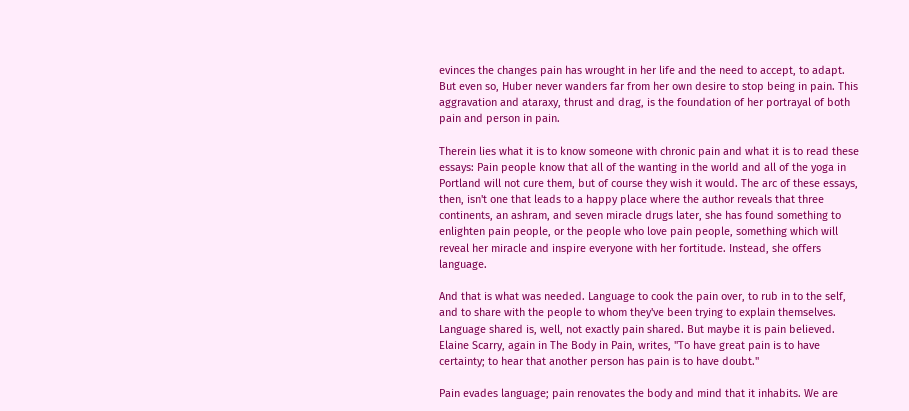evinces the changes pain has wrought in her life and the need to accept, to adapt. But even so, Huber never wanders far from her own desire to stop being in pain. This aggravation and ataraxy, thrust and drag, is the foundation of her portrayal of both pain and person in pain.

Therein lies what it is to know someone with chronic pain and what it is to read these essays: Pain people know that all of the wanting in the world and all of the yoga in Portland will not cure them, but of course they wish it would. The arc of these essays, then, isn't one that leads to a happy place where the author reveals that three continents, an ashram, and seven miracle drugs later, she has found something to enlighten pain people, or the people who love pain people, something which will reveal her miracle and inspire everyone with her fortitude. Instead, she offers language.

And that is what was needed. Language to cook the pain over, to rub in to the self, and to share with the people to whom they've been trying to explain themselves. Language shared is, well, not exactly pain shared. But maybe it is pain believed. Elaine Scarry, again in The Body in Pain, writes, "To have great pain is to have certainty; to hear that another person has pain is to have doubt."

Pain evades language; pain renovates the body and mind that it inhabits. We are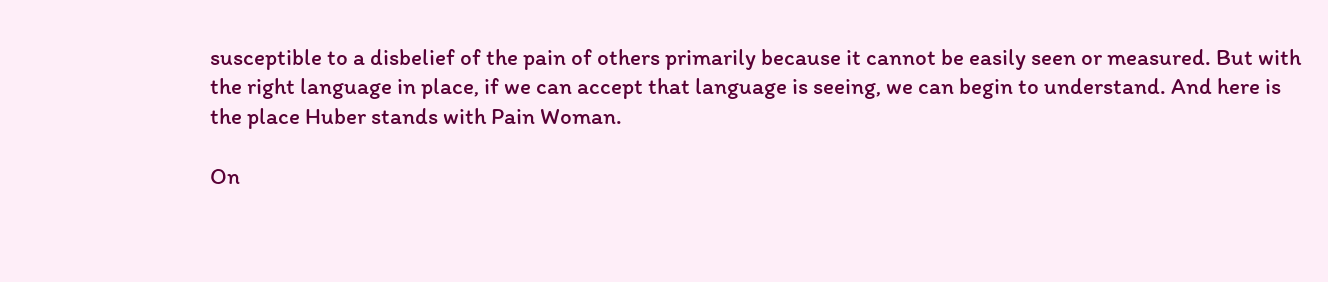susceptible to a disbelief of the pain of others primarily because it cannot be easily seen or measured. But with the right language in place, if we can accept that language is seeing, we can begin to understand. And here is the place Huber stands with Pain Woman.

On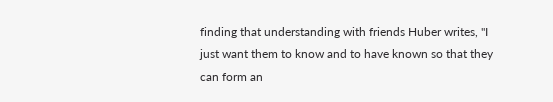finding that understanding with friends Huber writes, "I just want them to know and to have known so that they can form an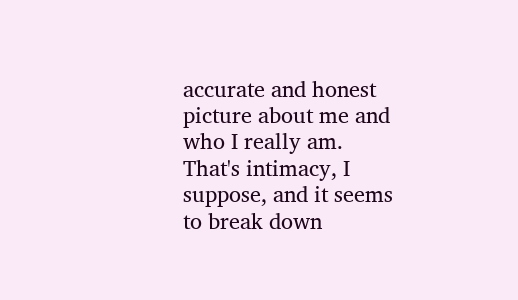accurate and honest picture about me and who I really am. That's intimacy, I suppose, and it seems to break down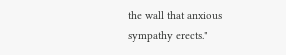the wall that anxious sympathy erects."